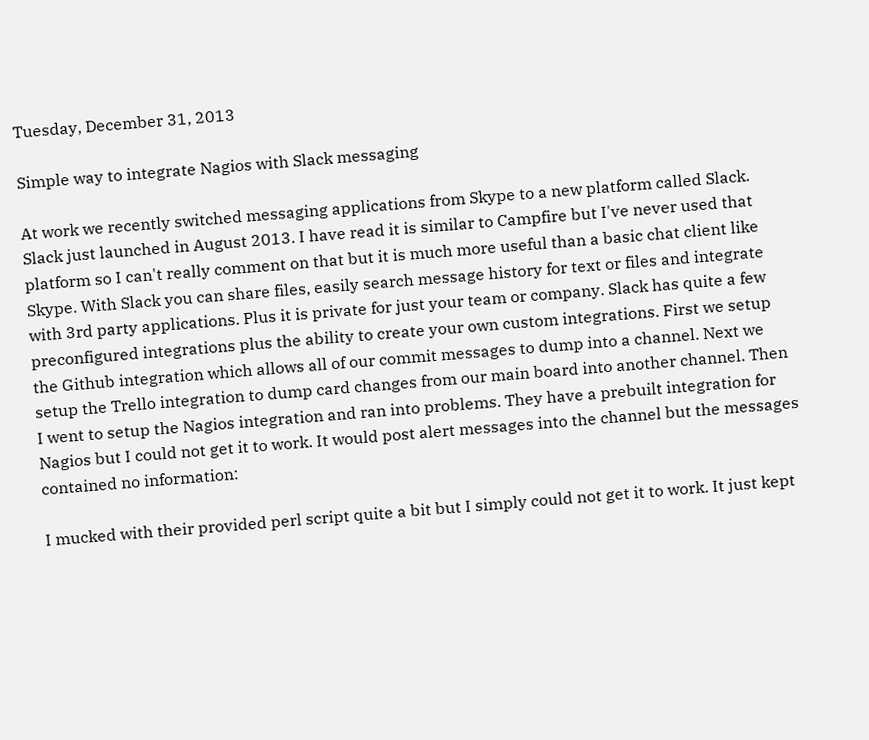Tuesday, December 31, 2013

Simple way to integrate Nagios with Slack messaging

At work we recently switched messaging applications from Skype to a new platform called Slack. Slack just launched in August 2013. I have read it is similar to Campfire but I've never used that platform so I can't really comment on that but it is much more useful than a basic chat client like Skype. With Slack you can share files, easily search message history for text or files and integrate with 3rd party applications. Plus it is private for just your team or company. Slack has quite a few preconfigured integrations plus the ability to create your own custom integrations. First we setup the Github integration which allows all of our commit messages to dump into a channel. Next we setup the Trello integration to dump card changes from our main board into another channel. Then I went to setup the Nagios integration and ran into problems. They have a prebuilt integration for Nagios but I could not get it to work. It would post alert messages into the channel but the messages contained no information:

I mucked with their provided perl script quite a bit but I simply could not get it to work. It just kept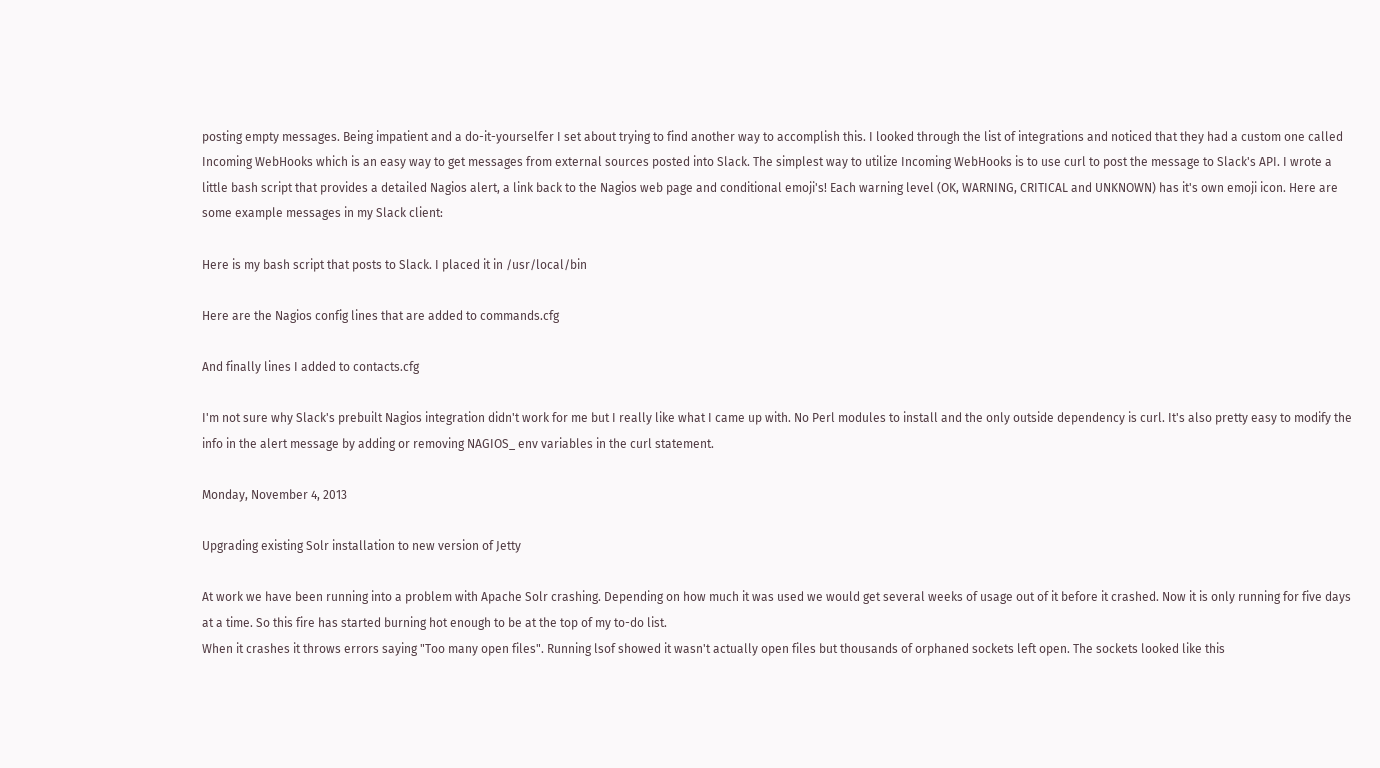posting empty messages. Being impatient and a do-it-yourselfer I set about trying to find another way to accomplish this. I looked through the list of integrations and noticed that they had a custom one called Incoming WebHooks which is an easy way to get messages from external sources posted into Slack. The simplest way to utilize Incoming WebHooks is to use curl to post the message to Slack's API. I wrote a little bash script that provides a detailed Nagios alert, a link back to the Nagios web page and conditional emoji's! Each warning level (OK, WARNING, CRITICAL and UNKNOWN) has it's own emoji icon. Here are some example messages in my Slack client:

Here is my bash script that posts to Slack. I placed it in /usr/local/bin

Here are the Nagios config lines that are added to commands.cfg

And finally lines I added to contacts.cfg

I'm not sure why Slack's prebuilt Nagios integration didn't work for me but I really like what I came up with. No Perl modules to install and the only outside dependency is curl. It's also pretty easy to modify the info in the alert message by adding or removing NAGIOS_ env variables in the curl statement.

Monday, November 4, 2013

Upgrading existing Solr installation to new version of Jetty

At work we have been running into a problem with Apache Solr crashing. Depending on how much it was used we would get several weeks of usage out of it before it crashed. Now it is only running for five days at a time. So this fire has started burning hot enough to be at the top of my to-do list.
When it crashes it throws errors saying "Too many open files". Running lsof showed it wasn't actually open files but thousands of orphaned sockets left open. The sockets looked like this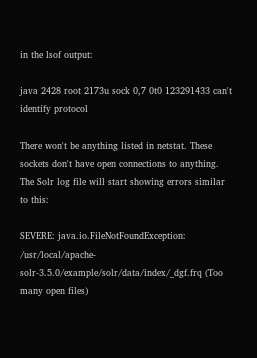in the lsof output:

java 2428 root 2173u sock 0,7 0t0 123291433 can't identify protocol

There won't be anything listed in netstat. These sockets don't have open connections to anything. The Solr log file will start showing errors similar to this:

SEVERE: java.io.FileNotFoundException: /usr/local/apache-solr-3.5.0/example/solr/data/index/_dgf.frq (Too many open files)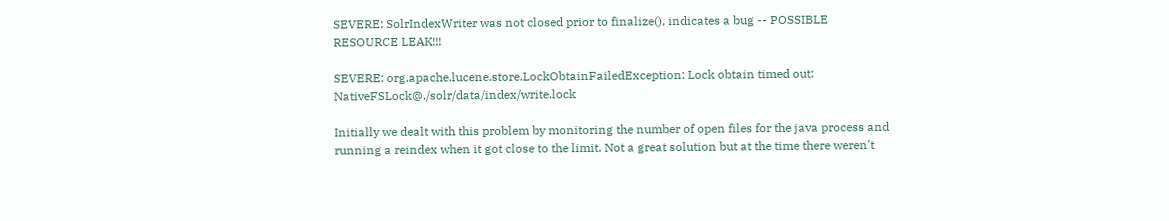SEVERE: SolrIndexWriter was not closed prior to finalize(), indicates a bug -- POSSIBLE RESOURCE LEAK!!!

SEVERE: org.apache.lucene.store.LockObtainFailedException: Lock obtain timed out: NativeFSLock@./solr/data/index/write.lock

Initially we dealt with this problem by monitoring the number of open files for the java process and running a reindex when it got close to the limit. Not a great solution but at the time there weren't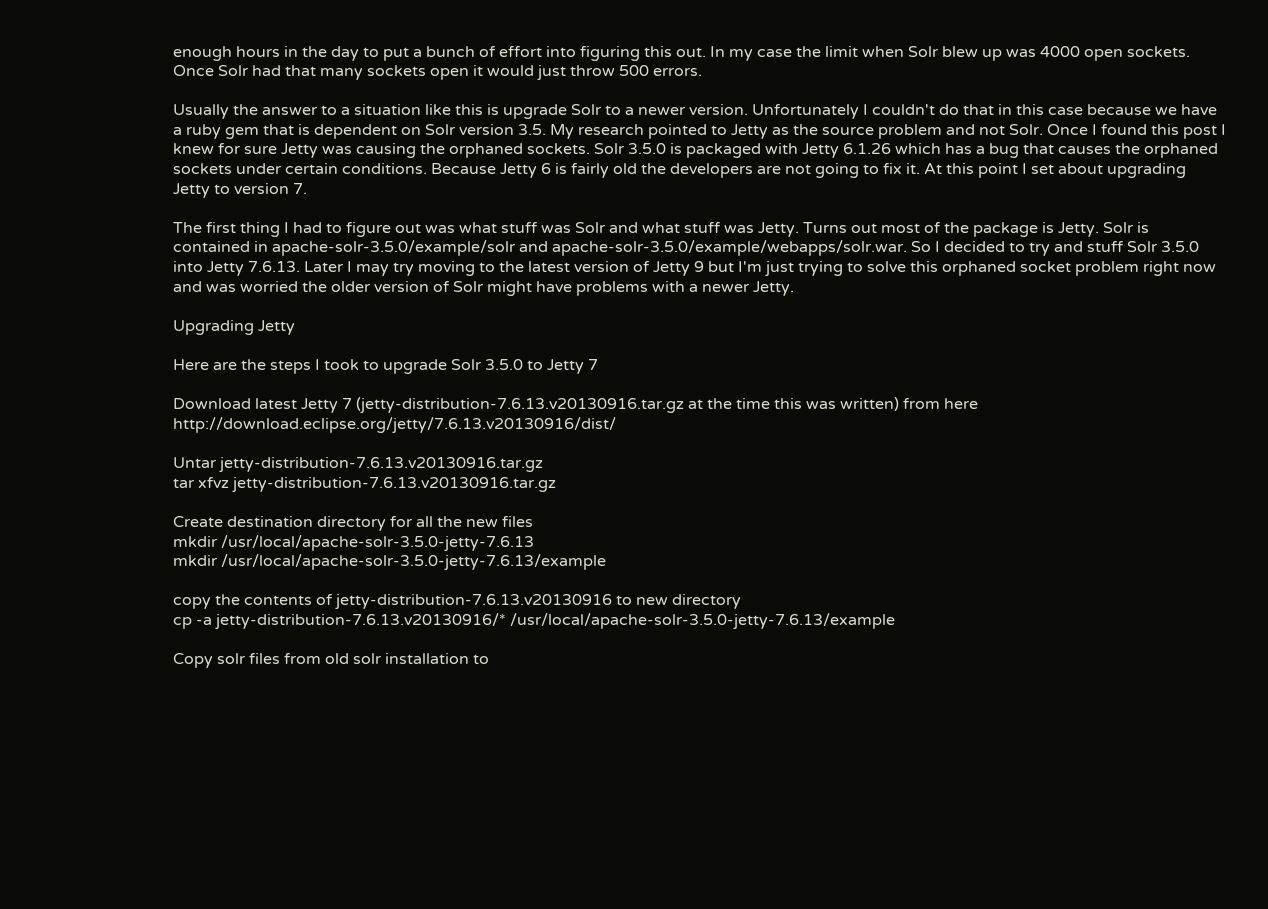enough hours in the day to put a bunch of effort into figuring this out. In my case the limit when Solr blew up was 4000 open sockets. Once Solr had that many sockets open it would just throw 500 errors.

Usually the answer to a situation like this is upgrade Solr to a newer version. Unfortunately I couldn't do that in this case because we have a ruby gem that is dependent on Solr version 3.5. My research pointed to Jetty as the source problem and not Solr. Once I found this post I knew for sure Jetty was causing the orphaned sockets. Solr 3.5.0 is packaged with Jetty 6.1.26 which has a bug that causes the orphaned sockets under certain conditions. Because Jetty 6 is fairly old the developers are not going to fix it. At this point I set about upgrading Jetty to version 7.

The first thing I had to figure out was what stuff was Solr and what stuff was Jetty. Turns out most of the package is Jetty. Solr is contained in apache-solr-3.5.0/example/solr and apache-solr-3.5.0/example/webapps/solr.war. So I decided to try and stuff Solr 3.5.0 into Jetty 7.6.13. Later I may try moving to the latest version of Jetty 9 but I'm just trying to solve this orphaned socket problem right now and was worried the older version of Solr might have problems with a newer Jetty.

Upgrading Jetty

Here are the steps I took to upgrade Solr 3.5.0 to Jetty 7

Download latest Jetty 7 (jetty-distribution-7.6.13.v20130916.tar.gz at the time this was written) from here http://download.eclipse.org/jetty/7.6.13.v20130916/dist/

Untar jetty-distribution-7.6.13.v20130916.tar.gz
tar xfvz jetty-distribution-7.6.13.v20130916.tar.gz

Create destination directory for all the new files
mkdir /usr/local/apache-solr-3.5.0-jetty-7.6.13
mkdir /usr/local/apache-solr-3.5.0-jetty-7.6.13/example

copy the contents of jetty-distribution-7.6.13.v20130916 to new directory
cp -a jetty-distribution-7.6.13.v20130916/* /usr/local/apache-solr-3.5.0-jetty-7.6.13/example

Copy solr files from old solr installation to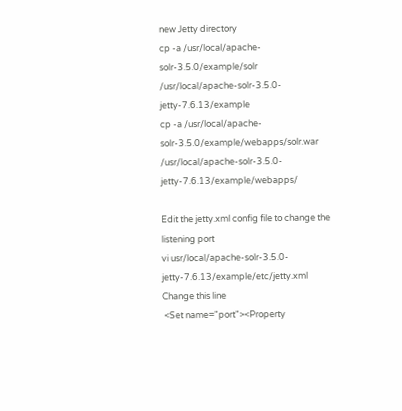new Jetty directory
cp -a /usr/local/apache-solr-3.5.0/example/solr  /usr/local/apache-solr-3.5.0-jetty-7.6.13/example
cp -a /usr/local/apache-solr-3.5.0/example/webapps/solr.war /usr/local/apache-solr-3.5.0-jetty-7.6.13/example/webapps/

Edit the jetty.xml config file to change the listening port
vi usr/local/apache-solr-3.5.0-jetty-7.6.13/example/etc/jetty.xml
Change this line
 <Set name="port"><Property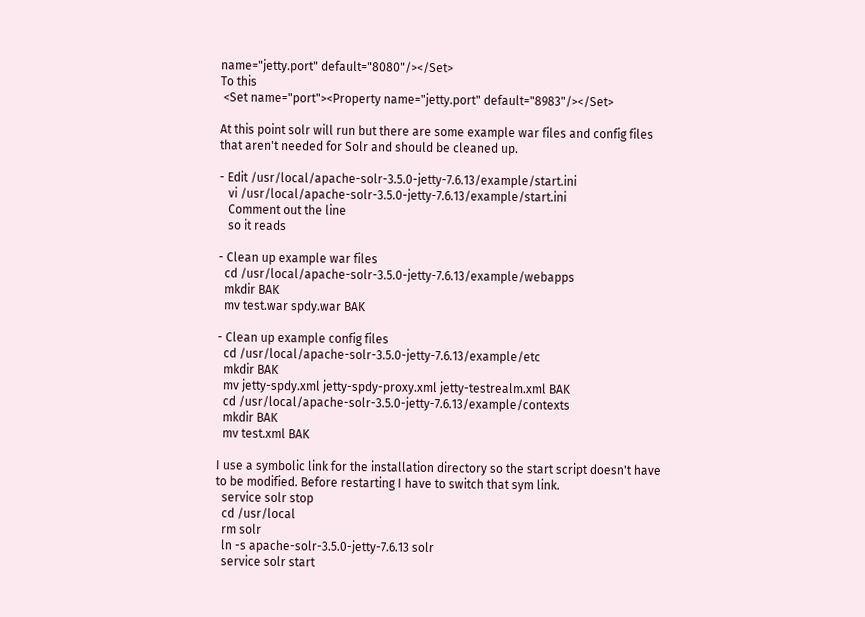name="jetty.port" default="8080"/></Set>
To this
 <Set name="port"><Property name="jetty.port" default="8983"/></Set>

At this point solr will run but there are some example war files and config files that aren't needed for Solr and should be cleaned up.

- Edit /usr/local/apache-solr-3.5.0-jetty-7.6.13/example/start.ini
   vi /usr/local/apache-solr-3.5.0-jetty-7.6.13/example/start.ini
   Comment out the line
   so it reads

- Clean up example war files
  cd /usr/local/apache-solr-3.5.0-jetty-7.6.13/example/webapps
  mkdir BAK
  mv test.war spdy.war BAK

- Clean up example config files
  cd /usr/local/apache-solr-3.5.0-jetty-7.6.13/example/etc
  mkdir BAK
  mv jetty-spdy.xml jetty-spdy-proxy.xml jetty-testrealm.xml BAK
  cd /usr/local/apache-solr-3.5.0-jetty-7.6.13/example/contexts
  mkdir BAK
  mv test.xml BAK

I use a symbolic link for the installation directory so the start script doesn't have to be modified. Before restarting I have to switch that sym link.
  service solr stop
  cd /usr/local
  rm solr
  ln -s apache-solr-3.5.0-jetty-7.6.13 solr
  service solr start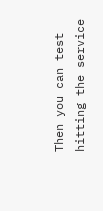Then you can test hitting the service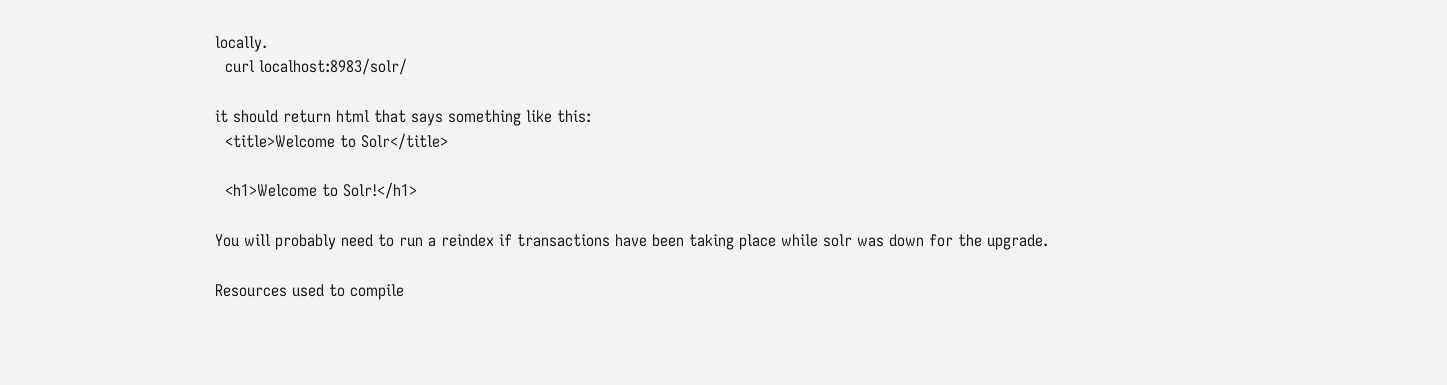locally.
  curl localhost:8983/solr/

it should return html that says something like this:
  <title>Welcome to Solr</title>

  <h1>Welcome to Solr!</h1>

You will probably need to run a reindex if transactions have been taking place while solr was down for the upgrade.

Resources used to compile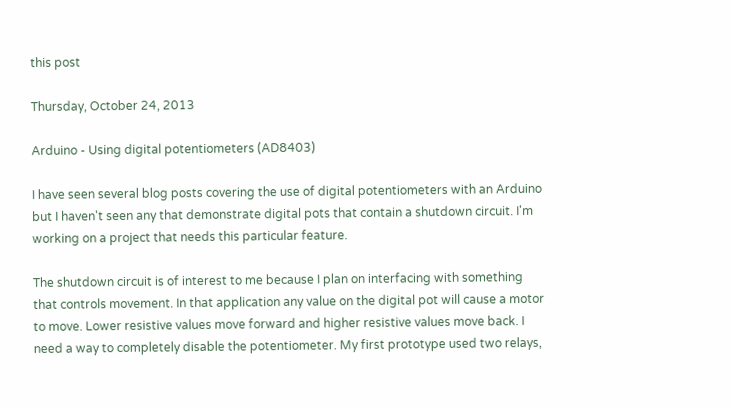this post

Thursday, October 24, 2013

Arduino - Using digital potentiometers (AD8403)

I have seen several blog posts covering the use of digital potentiometers with an Arduino but I haven't seen any that demonstrate digital pots that contain a shutdown circuit. I'm working on a project that needs this particular feature.

The shutdown circuit is of interest to me because I plan on interfacing with something that controls movement. In that application any value on the digital pot will cause a motor to move. Lower resistive values move forward and higher resistive values move back. I need a way to completely disable the potentiometer. My first prototype used two relays,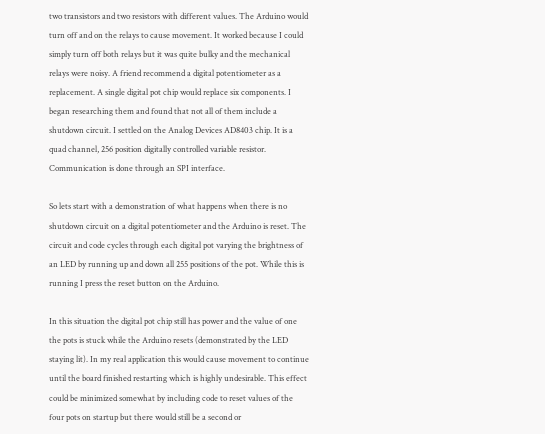two transistors and two resistors with different values. The Arduino would turn off and on the relays to cause movement. It worked because I could simply turn off both relays but it was quite bulky and the mechanical relays were noisy. A friend recommend a digital potentiometer as a replacement. A single digital pot chip would replace six components. I began researching them and found that not all of them include a shutdown circuit. I settled on the Analog Devices AD8403 chip. It is a quad channel, 256 position digitally controlled variable resistor. Communication is done through an SPI interface.

So lets start with a demonstration of what happens when there is no shutdown circuit on a digital potentiometer and the Arduino is reset. The circuit and code cycles through each digital pot varying the brightness of an LED by running up and down all 255 positions of the pot. While this is running I press the reset button on the Arduino.

In this situation the digital pot chip still has power and the value of one the pots is stuck while the Arduino resets (demonstrated by the LED staying lit). In my real application this would cause movement to continue until the board finished restarting which is highly undesirable. This effect could be minimized somewhat by including code to reset values of the four pots on startup but there would still be a second or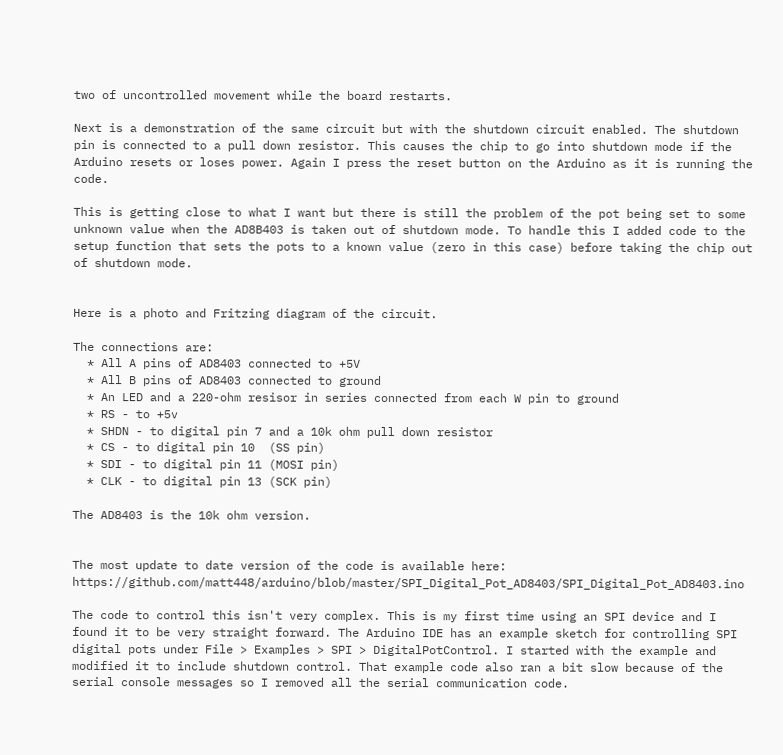two of uncontrolled movement while the board restarts.

Next is a demonstration of the same circuit but with the shutdown circuit enabled. The shutdown pin is connected to a pull down resistor. This causes the chip to go into shutdown mode if the Arduino resets or loses power. Again I press the reset button on the Arduino as it is running the code.

This is getting close to what I want but there is still the problem of the pot being set to some unknown value when the AD8B403 is taken out of shutdown mode. To handle this I added code to the setup function that sets the pots to a known value (zero in this case) before taking the chip out of shutdown mode.


Here is a photo and Fritzing diagram of the circuit.

The connections are:
  * All A pins of AD8403 connected to +5V
  * All B pins of AD8403 connected to ground
  * An LED and a 220-ohm resisor in series connected from each W pin to ground
  * RS - to +5v
  * SHDN - to digital pin 7 and a 10k ohm pull down resistor
  * CS - to digital pin 10  (SS pin)
  * SDI - to digital pin 11 (MOSI pin)
  * CLK - to digital pin 13 (SCK pin)

The AD8403 is the 10k ohm version.


The most update to date version of the code is available here: https://github.com/matt448/arduino/blob/master/SPI_Digital_Pot_AD8403/SPI_Digital_Pot_AD8403.ino

The code to control this isn't very complex. This is my first time using an SPI device and I found it to be very straight forward. The Arduino IDE has an example sketch for controlling SPI digital pots under File > Examples > SPI > DigitalPotControl. I started with the example and modified it to include shutdown control. That example code also ran a bit slow because of the serial console messages so I removed all the serial communication code.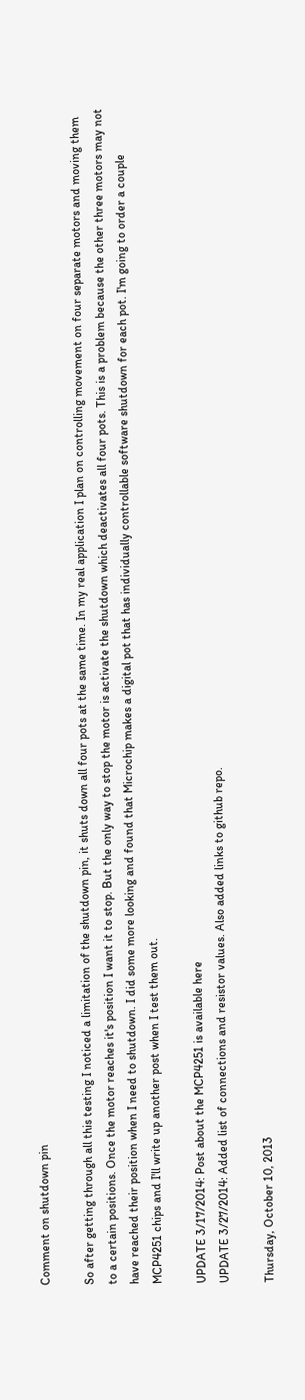Comment on shutdown pin

So after getting through all this testing I noticed a limitation of the shutdown pin, it shuts down all four pots at the same time. In my real application I plan on controlling movement on four separate motors and moving them to a certain positions. Once the motor reaches it's position I want it to stop. But the only way to stop the motor is activate the shutdown which deactivates all four pots. This is a problem because the other three motors may not have reached their position when I need to shutdown. I did some more looking and found that Microchip makes a digital pot that has individually controllable software shutdown for each pot. I'm going to order a couple MCP4251 chips and I'll write up another post when I test them out.

UPDATE 3/17/2014: Post about the MCP4251 is available here
UPDATE 3/27/2014: Added list of connections and resistor values. Also added links to github repo.

Thursday, October 10, 2013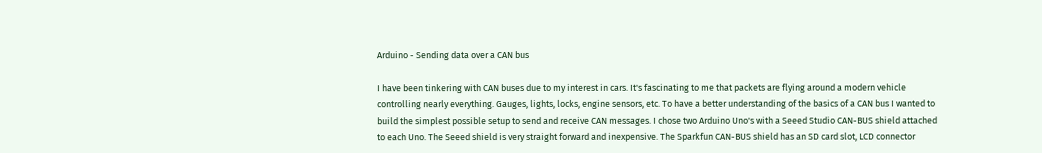Arduino - Sending data over a CAN bus

I have been tinkering with CAN buses due to my interest in cars. It's fascinating to me that packets are flying around a modern vehicle controlling nearly everything. Gauges, lights, locks, engine sensors, etc. To have a better understanding of the basics of a CAN bus I wanted to build the simplest possible setup to send and receive CAN messages. I chose two Arduino Uno's with a Seeed Studio CAN-BUS shield attached to each Uno. The Seeed shield is very straight forward and inexpensive. The Sparkfun CAN-BUS shield has an SD card slot, LCD connector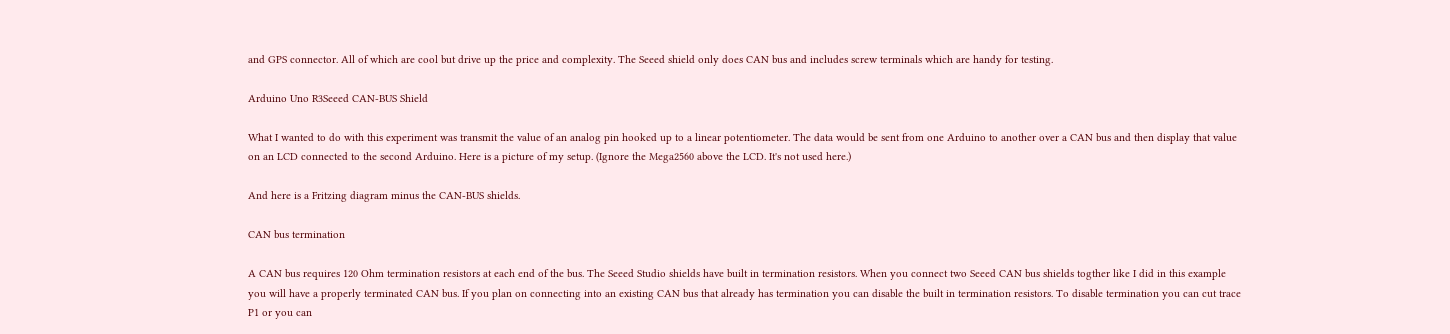and GPS connector. All of which are cool but drive up the price and complexity. The Seeed shield only does CAN bus and includes screw terminals which are handy for testing.

Arduino Uno R3Seeed CAN-BUS Shield

What I wanted to do with this experiment was transmit the value of an analog pin hooked up to a linear potentiometer. The data would be sent from one Arduino to another over a CAN bus and then display that value on an LCD connected to the second Arduino. Here is a picture of my setup. (Ignore the Mega2560 above the LCD. It's not used here.)

And here is a Fritzing diagram minus the CAN-BUS shields.

CAN bus termination

A CAN bus requires 120 Ohm termination resistors at each end of the bus. The Seeed Studio shields have built in termination resistors. When you connect two Seeed CAN bus shields togther like I did in this example you will have a properly terminated CAN bus. If you plan on connecting into an existing CAN bus that already has termination you can disable the built in termination resistors. To disable termination you can cut trace P1 or you can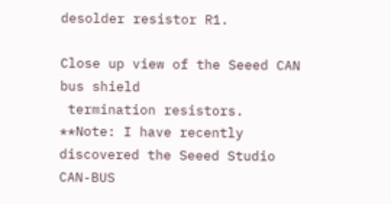desolder resistor R1.

Close up view of the Seeed CAN bus shield
 termination resistors.
**Note: I have recently discovered the Seeed Studio CAN-BUS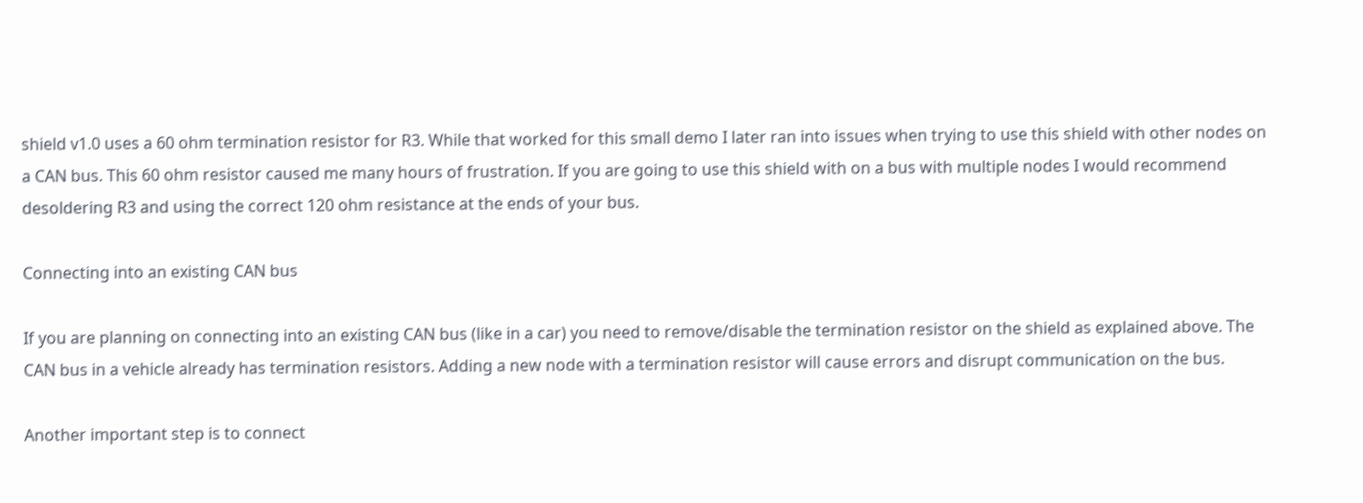shield v1.0 uses a 60 ohm termination resistor for R3. While that worked for this small demo I later ran into issues when trying to use this shield with other nodes on a CAN bus. This 60 ohm resistor caused me many hours of frustration. If you are going to use this shield with on a bus with multiple nodes I would recommend desoldering R3 and using the correct 120 ohm resistance at the ends of your bus.

Connecting into an existing CAN bus

If you are planning on connecting into an existing CAN bus (like in a car) you need to remove/disable the termination resistor on the shield as explained above. The CAN bus in a vehicle already has termination resistors. Adding a new node with a termination resistor will cause errors and disrupt communication on the bus.

Another important step is to connect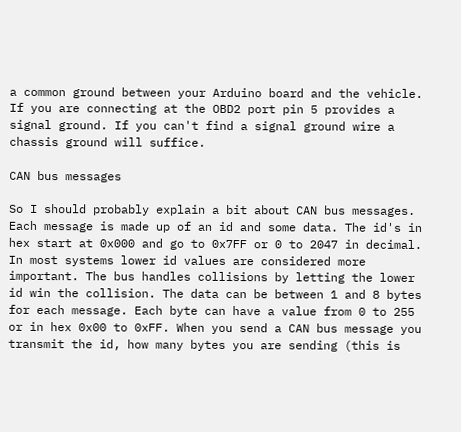a common ground between your Arduino board and the vehicle. If you are connecting at the OBD2 port pin 5 provides a signal ground. If you can't find a signal ground wire a chassis ground will suffice.

CAN bus messages

So I should probably explain a bit about CAN bus messages. Each message is made up of an id and some data. The id's in hex start at 0x000 and go to 0x7FF or 0 to 2047 in decimal. In most systems lower id values are considered more important. The bus handles collisions by letting the lower id win the collision. The data can be between 1 and 8 bytes for each message. Each byte can have a value from 0 to 255 or in hex 0x00 to 0xFF. When you send a CAN bus message you transmit the id, how many bytes you are sending (this is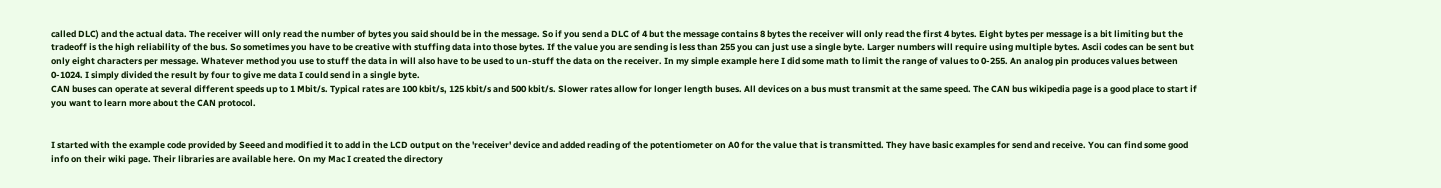called DLC) and the actual data. The receiver will only read the number of bytes you said should be in the message. So if you send a DLC of 4 but the message contains 8 bytes the receiver will only read the first 4 bytes. Eight bytes per message is a bit limiting but the tradeoff is the high reliability of the bus. So sometimes you have to be creative with stuffing data into those bytes. If the value you are sending is less than 255 you can just use a single byte. Larger numbers will require using multiple bytes. Ascii codes can be sent but only eight characters per message. Whatever method you use to stuff the data in will also have to be used to un-stuff the data on the receiver. In my simple example here I did some math to limit the range of values to 0-255. An analog pin produces values between 0-1024. I simply divided the result by four to give me data I could send in a single byte.
CAN buses can operate at several different speeds up to 1 Mbit/s. Typical rates are 100 kbit/s, 125 kbit/s and 500 kbit/s. Slower rates allow for longer length buses. All devices on a bus must transmit at the same speed. The CAN bus wikipedia page is a good place to start if you want to learn more about the CAN protocol.


I started with the example code provided by Seeed and modified it to add in the LCD output on the 'receiver' device and added reading of the potentiometer on A0 for the value that is transmitted. They have basic examples for send and receive. You can find some good info on their wiki page. Their libraries are available here. On my Mac I created the directory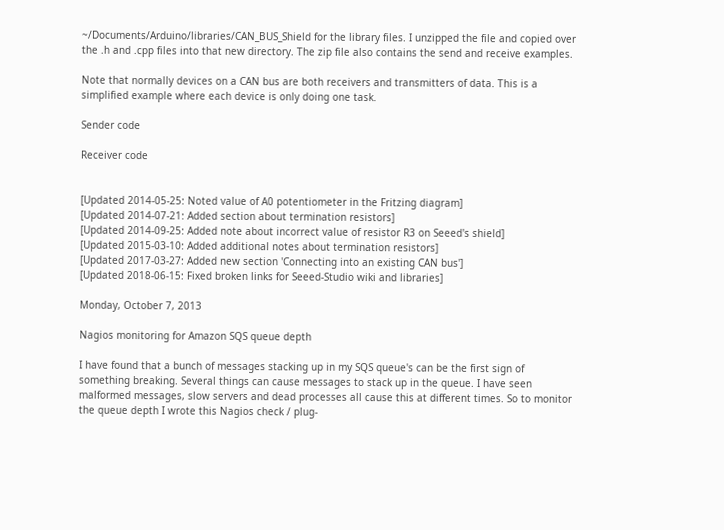~/Documents/Arduino/libraries/CAN_BUS_Shield for the library files. I unzipped the file and copied over the .h and .cpp files into that new directory. The zip file also contains the send and receive examples.

Note that normally devices on a CAN bus are both receivers and transmitters of data. This is a simplified example where each device is only doing one task.

Sender code

Receiver code


[Updated 2014-05-25: Noted value of A0 potentiometer in the Fritzing diagram]
[Updated 2014-07-21: Added section about termination resistors]
[Updated 2014-09-25: Added note about incorrect value of resistor R3 on Seeed's shield]
[Updated 2015-03-10: Added additional notes about termination resistors]
[Updated 2017-03-27: Added new section 'Connecting into an existing CAN bus']
[Updated 2018-06-15: Fixed broken links for Seeed-Studio wiki and libraries]

Monday, October 7, 2013

Nagios monitoring for Amazon SQS queue depth

I have found that a bunch of messages stacking up in my SQS queue's can be the first sign of something breaking. Several things can cause messages to stack up in the queue. I have seen malformed messages, slow servers and dead processes all cause this at different times. So to monitor the queue depth I wrote this Nagios check / plug-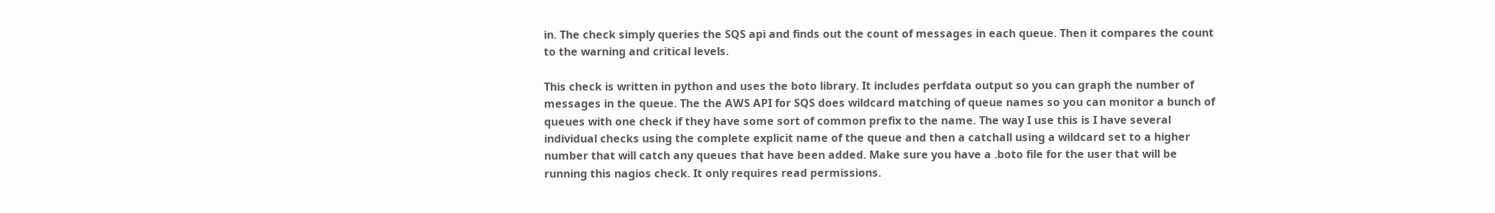in. The check simply queries the SQS api and finds out the count of messages in each queue. Then it compares the count to the warning and critical levels.

This check is written in python and uses the boto library. It includes perfdata output so you can graph the number of messages in the queue. The the AWS API for SQS does wildcard matching of queue names so you can monitor a bunch of queues with one check if they have some sort of common prefix to the name. The way I use this is I have several individual checks using the complete explicit name of the queue and then a catchall using a wildcard set to a higher number that will catch any queues that have been added. Make sure you have a .boto file for the user that will be running this nagios check. It only requires read permissions.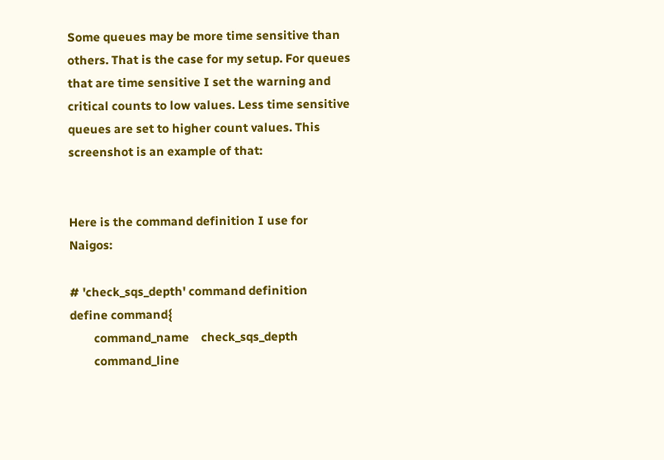Some queues may be more time sensitive than others. That is the case for my setup. For queues that are time sensitive I set the warning and critical counts to low values. Less time sensitive queues are set to higher count values. This screenshot is an example of that:


Here is the command definition I use for Naigos:

# 'check_sqs_depth' command definition
define command{
        command_name    check_sqs_depth
        command_line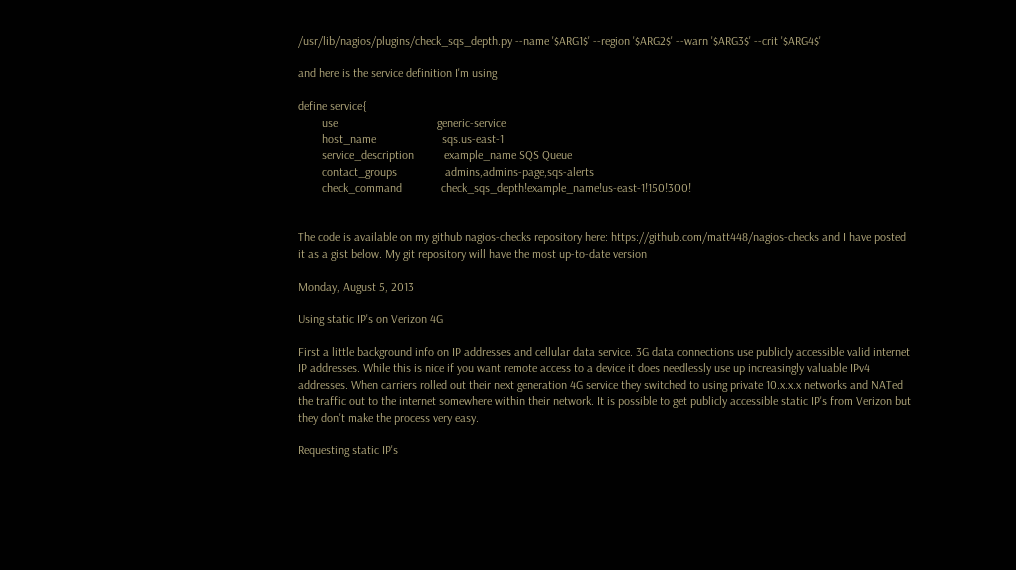/usr/lib/nagios/plugins/check_sqs_depth.py --name '$ARG1$' --region '$ARG2$' --warn '$ARG3$' --crit '$ARG4$'

and here is the service definition I'm using

define service{
        use                                 generic-service
        host_name                      sqs.us-east-1
        service_description          example_name SQS Queue
        contact_groups                admins,admins-page,sqs-alerts
        check_command             check_sqs_depth!example_name!us-east-1!150!300!


The code is available on my github nagios-checks repository here: https://github.com/matt448/nagios-checks and I have posted it as a gist below. My git repository will have the most up-to-date version

Monday, August 5, 2013

Using static IP's on Verizon 4G

First a little background info on IP addresses and cellular data service. 3G data connections use publicly accessible valid internet IP addresses. While this is nice if you want remote access to a device it does needlessly use up increasingly valuable IPv4 addresses. When carriers rolled out their next generation 4G service they switched to using private 10.x.x.x networks and NATed the traffic out to the internet somewhere within their network. It is possible to get publicly accessible static IP's from Verizon but they don't make the process very easy.

Requesting static IP's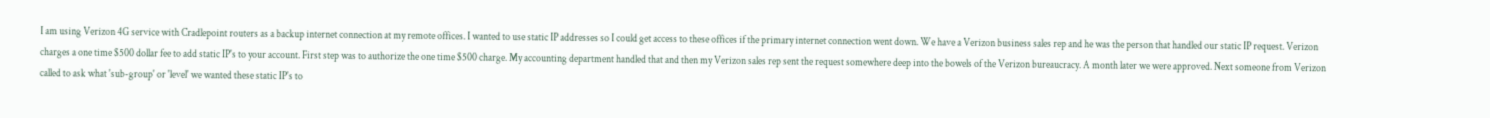I am using Verizon 4G service with Cradlepoint routers as a backup internet connection at my remote offices. I wanted to use static IP addresses so I could get access to these offices if the primary internet connection went down. We have a Verizon business sales rep and he was the person that handled our static IP request. Verizon charges a one time $500 dollar fee to add static IP's to your account. First step was to authorize the one time $500 charge. My accounting department handled that and then my Verizon sales rep sent the request somewhere deep into the bowels of the Verizon bureaucracy. A month later we were approved. Next someone from Verizon called to ask what 'sub-group' or 'level' we wanted these static IP's to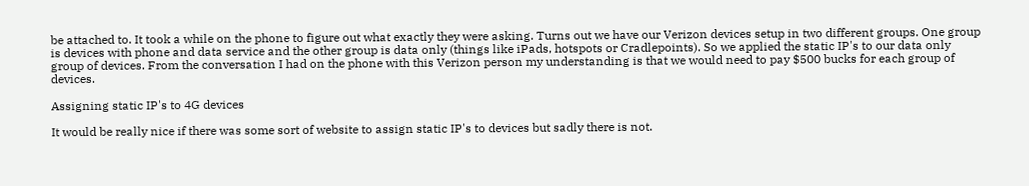be attached to. It took a while on the phone to figure out what exactly they were asking. Turns out we have our Verizon devices setup in two different groups. One group is devices with phone and data service and the other group is data only (things like iPads, hotspots or Cradlepoints). So we applied the static IP's to our data only group of devices. From the conversation I had on the phone with this Verizon person my understanding is that we would need to pay $500 bucks for each group of devices.

Assigning static IP's to 4G devices

It would be really nice if there was some sort of website to assign static IP's to devices but sadly there is not.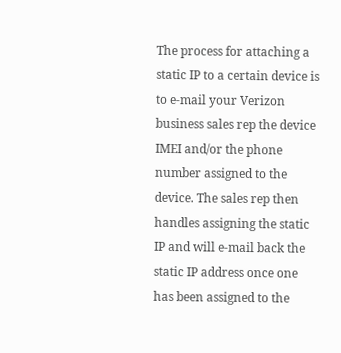The process for attaching a static IP to a certain device is to e-mail your Verizon business sales rep the device IMEI and/or the phone number assigned to the device. The sales rep then handles assigning the static IP and will e-mail back the static IP address once one has been assigned to the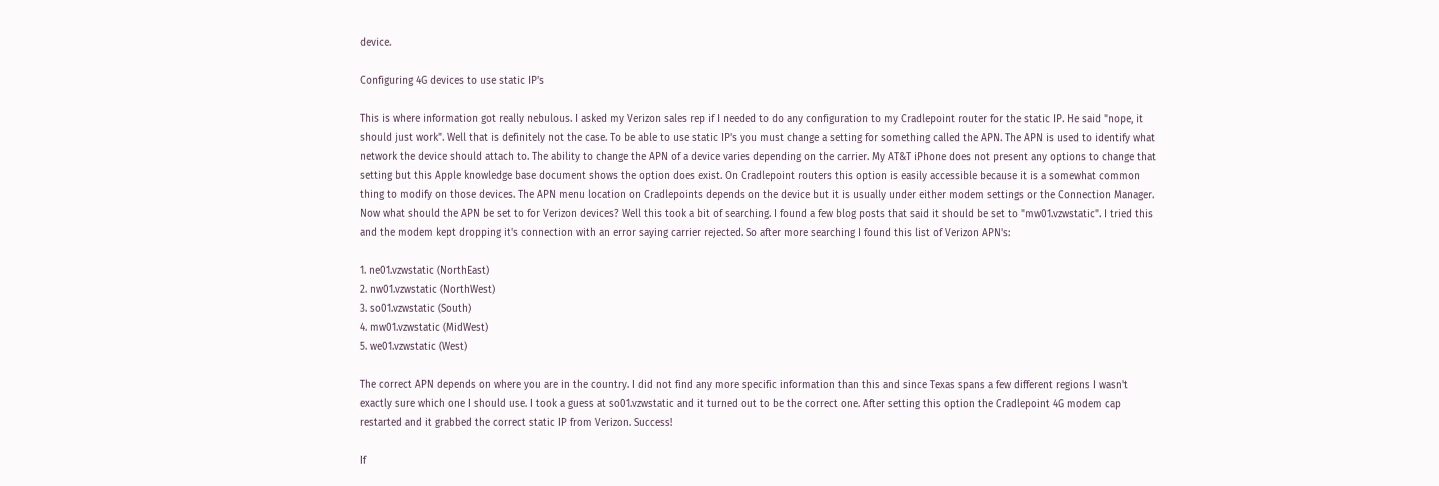device.

Configuring 4G devices to use static IP's

This is where information got really nebulous. I asked my Verizon sales rep if I needed to do any configuration to my Cradlepoint router for the static IP. He said "nope, it should just work". Well that is definitely not the case. To be able to use static IP's you must change a setting for something called the APN. The APN is used to identify what network the device should attach to. The ability to change the APN of a device varies depending on the carrier. My AT&T iPhone does not present any options to change that setting but this Apple knowledge base document shows the option does exist. On Cradlepoint routers this option is easily accessible because it is a somewhat common thing to modify on those devices. The APN menu location on Cradlepoints depends on the device but it is usually under either modem settings or the Connection Manager.
Now what should the APN be set to for Verizon devices? Well this took a bit of searching. I found a few blog posts that said it should be set to "mw01.vzwstatic". I tried this and the modem kept dropping it's connection with an error saying carrier rejected. So after more searching I found this list of Verizon APN's:

1. ne01.vzwstatic (NorthEast)
2. nw01.vzwstatic (NorthWest)
3. so01.vzwstatic (South)
4. mw01.vzwstatic (MidWest)
5. we01.vzwstatic (West)

The correct APN depends on where you are in the country. I did not find any more specific information than this and since Texas spans a few different regions I wasn't exactly sure which one I should use. I took a guess at so01.vzwstatic and it turned out to be the correct one. After setting this option the Cradlepoint 4G modem cap restarted and it grabbed the correct static IP from Verizon. Success!

If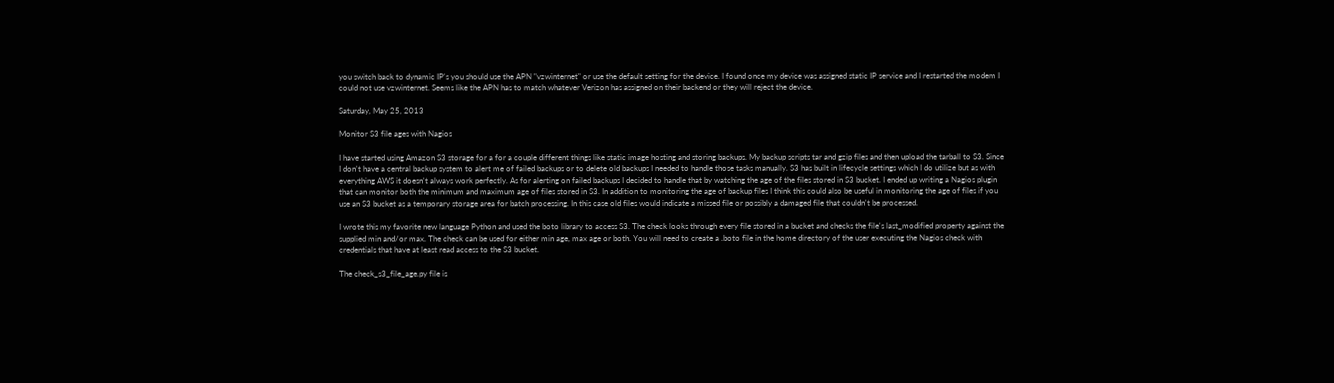you switch back to dynamic IP's you should use the APN "vzwinternet" or use the default setting for the device. I found once my device was assigned static IP service and I restarted the modem I could not use vzwinternet. Seems like the APN has to match whatever Verizon has assigned on their backend or they will reject the device.

Saturday, May 25, 2013

Monitor S3 file ages with Nagios

I have started using Amazon S3 storage for a for a couple different things like static image hosting and storing backups. My backup scripts tar and gzip files and then upload the tarball to S3. Since I don't have a central backup system to alert me of failed backups or to delete old backups I needed to handle those tasks manually. S3 has built in lifecycle settings which I do utilize but as with everything AWS it doesn't always work perfectly. As for alerting on failed backups I decided to handle that by watching the age of the files stored in S3 bucket. I ended up writing a Nagios plugin that can monitor both the minimum and maximum age of files stored in S3. In addition to monitoring the age of backup files I think this could also be useful in monitoring the age of files if you use an S3 bucket as a temporary storage area for batch processing. In this case old files would indicate a missed file or possibly a damaged file that couldn't be processed.

I wrote this my favorite new language Python and used the boto library to access S3. The check looks through every file stored in a bucket and checks the file's last_modified property against the supplied min and/or max. The check can be used for either min age, max age or both. You will need to create a .boto file in the home directory of the user executing the Nagios check with credentials that have at least read access to the S3 bucket.

The check_s3_file_age.py file is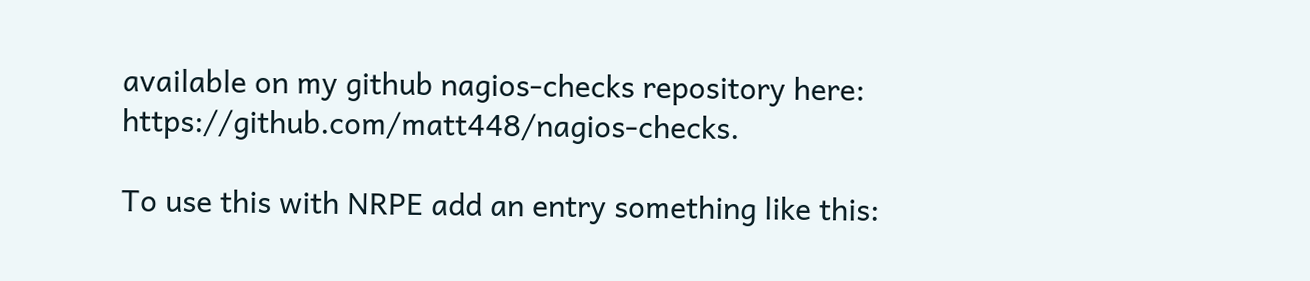available on my github nagios-checks repository here: https://github.com/matt448/nagios-checks.

To use this with NRPE add an entry something like this: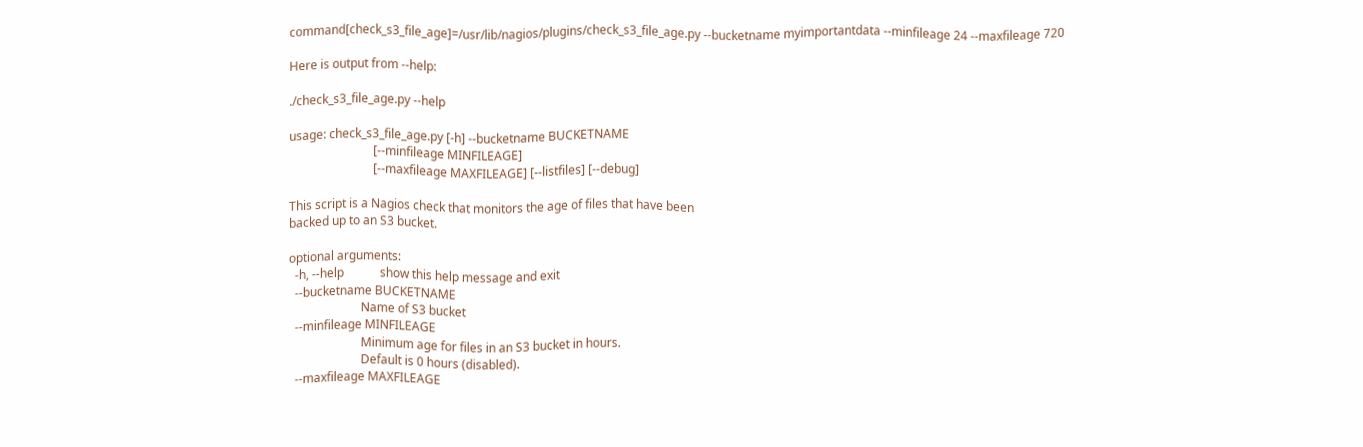command[check_s3_file_age]=/usr/lib/nagios/plugins/check_s3_file_age.py --bucketname myimportantdata --minfileage 24 --maxfileage 720

Here is output from --help:

./check_s3_file_age.py --help

usage: check_s3_file_age.py [-h] --bucketname BUCKETNAME
                            [--minfileage MINFILEAGE]
                            [--maxfileage MAXFILEAGE] [--listfiles] [--debug]

This script is a Nagios check that monitors the age of files that have been
backed up to an S3 bucket.

optional arguments:
  -h, --help            show this help message and exit
  --bucketname BUCKETNAME
                        Name of S3 bucket
  --minfileage MINFILEAGE
                        Minimum age for files in an S3 bucket in hours.
                        Default is 0 hours (disabled).
  --maxfileage MAXFILEAGE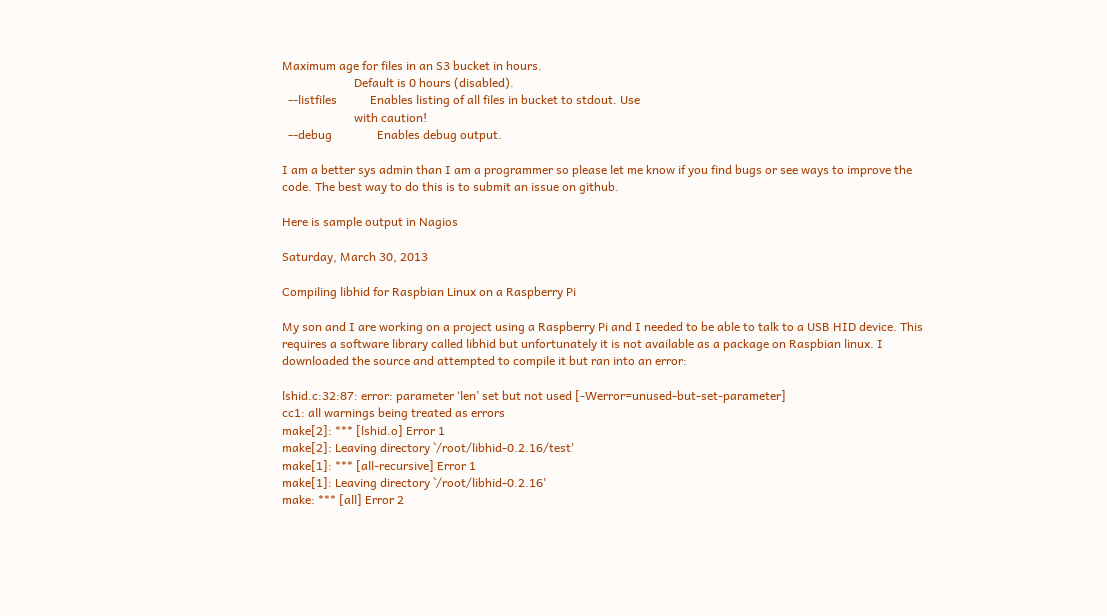Maximum age for files in an S3 bucket in hours.
                        Default is 0 hours (disabled).
  --listfiles           Enables listing of all files in bucket to stdout. Use
                        with caution!
  --debug               Enables debug output.

I am a better sys admin than I am a programmer so please let me know if you find bugs or see ways to improve the code. The best way to do this is to submit an issue on github.

Here is sample output in Nagios

Saturday, March 30, 2013

Compiling libhid for Raspbian Linux on a Raspberry Pi

My son and I are working on a project using a Raspberry Pi and I needed to be able to talk to a USB HID device. This requires a software library called libhid but unfortunately it is not available as a package on Raspbian linux. I downloaded the source and attempted to compile it but ran into an error:

lshid.c:32:87: error: parameter ‘len’ set but not used [-Werror=unused-but-set-parameter]
cc1: all warnings being treated as errors
make[2]: *** [lshid.o] Error 1
make[2]: Leaving directory `/root/libhid-0.2.16/test'
make[1]: *** [all-recursive] Error 1
make[1]: Leaving directory `/root/libhid-0.2.16'
make: *** [all] Error 2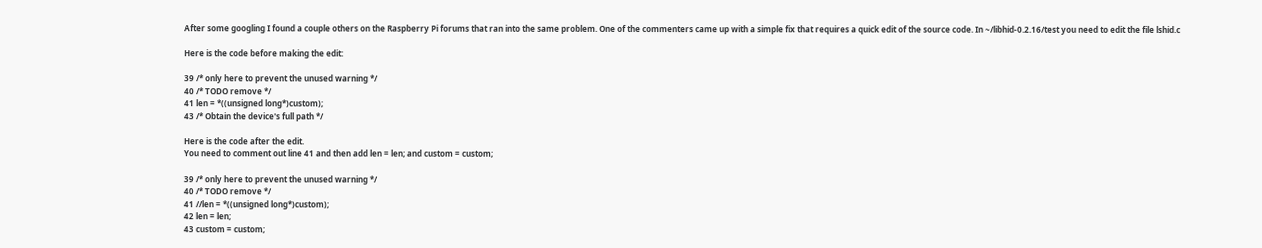After some googling I found a couple others on the Raspberry Pi forums that ran into the same problem. One of the commenters came up with a simple fix that requires a quick edit of the source code. In ~/libhid-0.2.16/test you need to edit the file lshid.c

Here is the code before making the edit:

39 /* only here to prevent the unused warning */
40 /* TODO remove */
41 len = *((unsigned long*)custom);
43 /* Obtain the device's full path */

Here is the code after the edit.
You need to comment out line 41 and then add len = len; and custom = custom;

39 /* only here to prevent the unused warning */
40 /* TODO remove */
41 //len = *((unsigned long*)custom);
42 len = len;
43 custom = custom;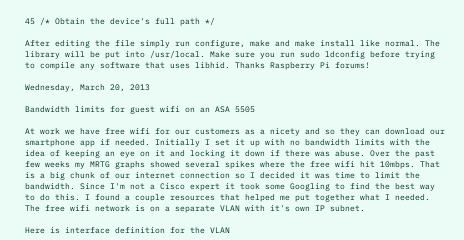45 /* Obtain the device's full path */

After editing the file simply run configure, make and make install like normal. The library will be put into /usr/local. Make sure you run sudo ldconfig before trying to compile any software that uses libhid. Thanks Raspberry Pi forums!

Wednesday, March 20, 2013

Bandwidth limits for guest wifi on an ASA 5505

At work we have free wifi for our customers as a nicety and so they can download our smartphone app if needed. Initially I set it up with no bandwidth limits with the idea of keeping an eye on it and locking it down if there was abuse. Over the past few weeks my MRTG graphs showed several spikes where the free wifi hit 10mbps. That is a big chunk of our internet connection so I decided it was time to limit the bandwidth. Since I'm not a Cisco expert it took some Googling to find the best way to do this. I found a couple resources that helped me put together what I needed. The free wifi network is on a separate VLAN with it's own IP subnet.

Here is interface definition for the VLAN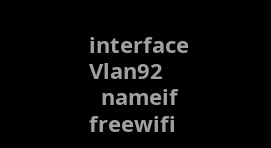interface Vlan92
  nameif freewifi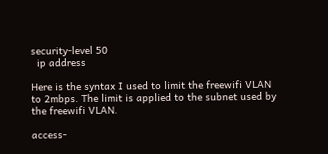security-level 50
  ip address

Here is the syntax I used to limit the freewifi VLAN to 2mbps. The limit is applied to the subnet used by the freewifi VLAN.

access-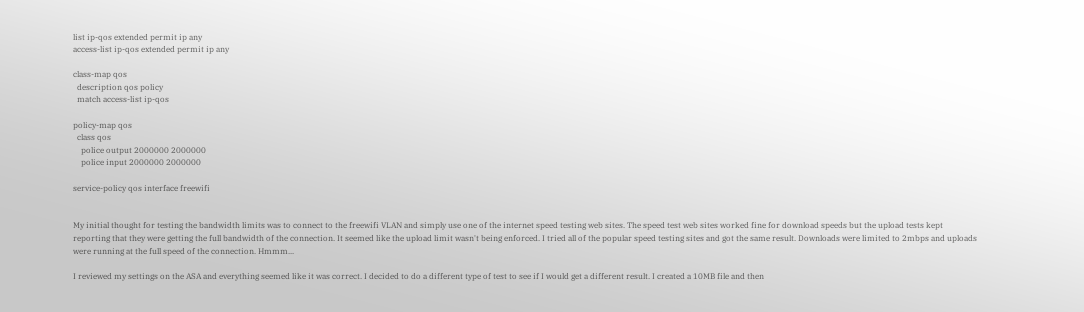list ip-qos extended permit ip any
access-list ip-qos extended permit ip any

class-map qos
  description qos policy
  match access-list ip-qos

policy-map qos
  class qos
    police output 2000000 2000000
    police input 2000000 2000000

service-policy qos interface freewifi


My initial thought for testing the bandwidth limits was to connect to the freewifi VLAN and simply use one of the internet speed testing web sites. The speed test web sites worked fine for download speeds but the upload tests kept reporting that they were getting the full bandwidth of the connection. It seemed like the upload limit wasn't being enforced. I tried all of the popular speed testing sites and got the same result. Downloads were limited to 2mbps and uploads were running at the full speed of the connection. Hmmm...

I reviewed my settings on the ASA and everything seemed like it was correct. I decided to do a different type of test to see if I would get a different result. I created a 10MB file and then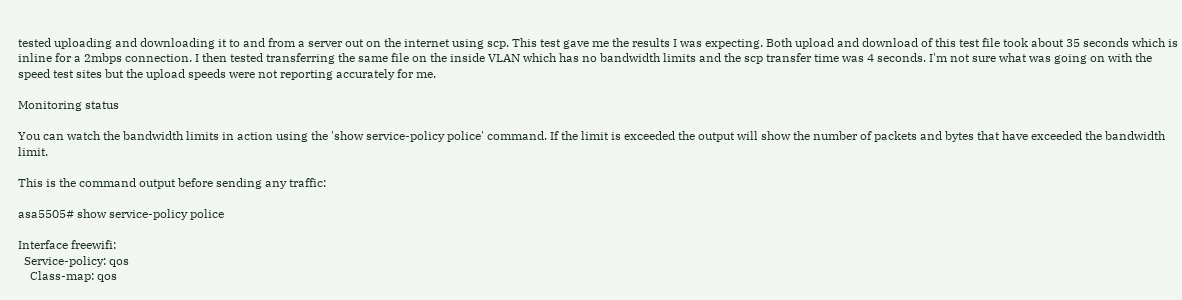tested uploading and downloading it to and from a server out on the internet using scp. This test gave me the results I was expecting. Both upload and download of this test file took about 35 seconds which is inline for a 2mbps connection. I then tested transferring the same file on the inside VLAN which has no bandwidth limits and the scp transfer time was 4 seconds. I'm not sure what was going on with the speed test sites but the upload speeds were not reporting accurately for me.

Monitoring status

You can watch the bandwidth limits in action using the 'show service-policy police' command. If the limit is exceeded the output will show the number of packets and bytes that have exceeded the bandwidth limit.

This is the command output before sending any traffic:

asa5505# show service-policy police

Interface freewifi:
  Service-policy: qos
    Class-map: qos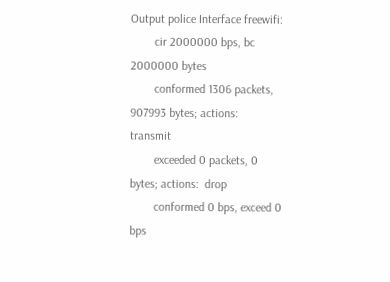Output police Interface freewifi:
        cir 2000000 bps, bc 2000000 bytes
        conformed 1306 packets, 907993 bytes; actions:  transmit
        exceeded 0 packets, 0 bytes; actions:  drop
        conformed 0 bps, exceed 0 bps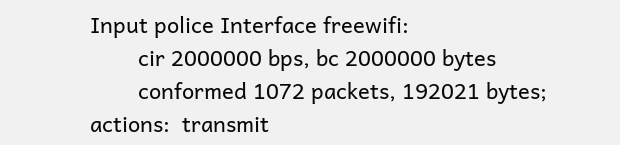Input police Interface freewifi:
        cir 2000000 bps, bc 2000000 bytes
        conformed 1072 packets, 192021 bytes; actions:  transmit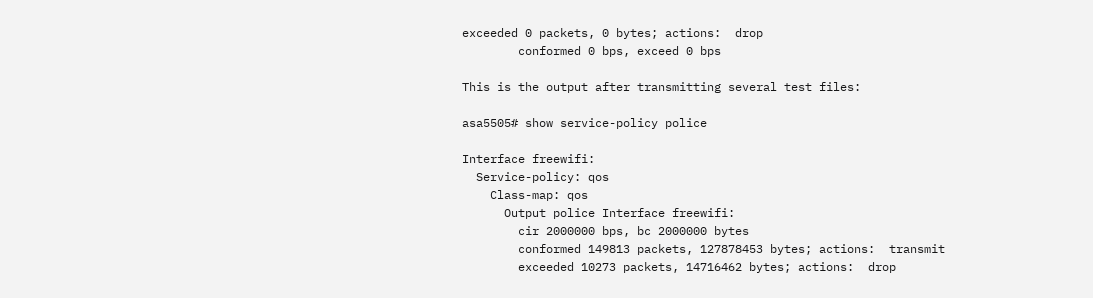exceeded 0 packets, 0 bytes; actions:  drop
        conformed 0 bps, exceed 0 bps

This is the output after transmitting several test files:

asa5505# show service-policy police

Interface freewifi:
  Service-policy: qos
    Class-map: qos
      Output police Interface freewifi:
        cir 2000000 bps, bc 2000000 bytes
        conformed 149813 packets, 127878453 bytes; actions:  transmit
        exceeded 10273 packets, 14716462 bytes; actions:  drop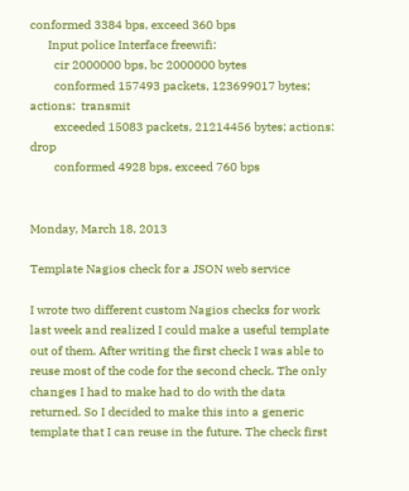conformed 3384 bps, exceed 360 bps
      Input police Interface freewifi:
        cir 2000000 bps, bc 2000000 bytes
        conformed 157493 packets, 123699017 bytes; actions:  transmit
        exceeded 15083 packets, 21214456 bytes; actions:  drop
        conformed 4928 bps, exceed 760 bps


Monday, March 18, 2013

Template Nagios check for a JSON web service

I wrote two different custom Nagios checks for work last week and realized I could make a useful template out of them. After writing the first check I was able to reuse most of the code for the second check. The only changes I had to make had to do with the data returned. So I decided to make this into a generic template that I can reuse in the future. The check first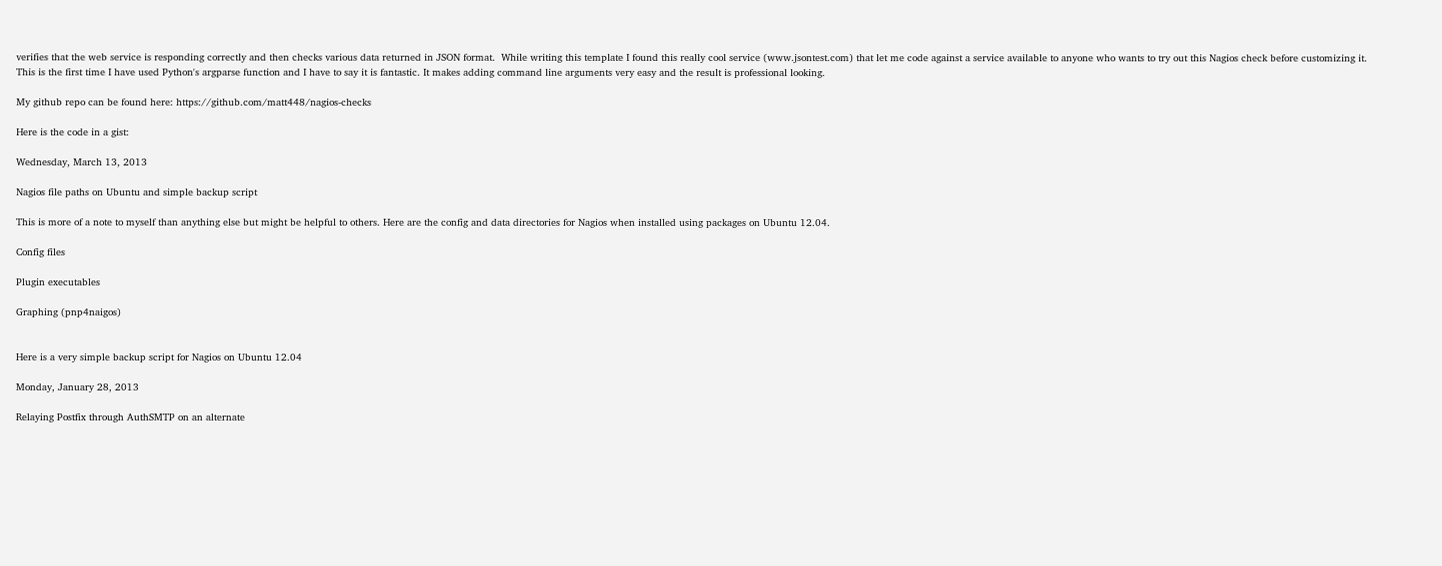verifies that the web service is responding correctly and then checks various data returned in JSON format.  While writing this template I found this really cool service (www.jsontest.com) that let me code against a service available to anyone who wants to try out this Nagios check before customizing it. This is the first time I have used Python's argparse function and I have to say it is fantastic. It makes adding command line arguments very easy and the result is professional looking.

My github repo can be found here: https://github.com/matt448/nagios-checks

Here is the code in a gist:

Wednesday, March 13, 2013

Nagios file paths on Ubuntu and simple backup script

This is more of a note to myself than anything else but might be helpful to others. Here are the config and data directories for Nagios when installed using packages on Ubuntu 12.04.

Config files

Plugin executables

Graphing (pnp4naigos)


Here is a very simple backup script for Nagios on Ubuntu 12.04

Monday, January 28, 2013

Relaying Postfix through AuthSMTP on an alternate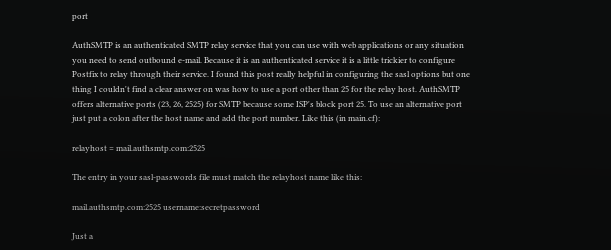port

AuthSMTP is an authenticated SMTP relay service that you can use with web applications or any situation you need to send outbound e-mail. Because it is an authenticated service it is a little trickier to configure Postfix to relay through their service. I found this post really helpful in configuring the sasl options but one thing I couldn't find a clear answer on was how to use a port other than 25 for the relay host. AuthSMTP offers alternative ports (23, 26, 2525) for SMTP because some ISP's block port 25. To use an alternative port just put a colon after the host name and add the port number. Like this (in main.cf):

relayhost = mail.authsmtp.com:2525

The entry in your sasl-passwords file must match the relayhost name like this:

mail.authsmtp.com:2525 username:secretpassword

Just a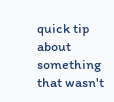quick tip about something that wasn't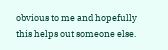obvious to me and hopefully this helps out someone else.